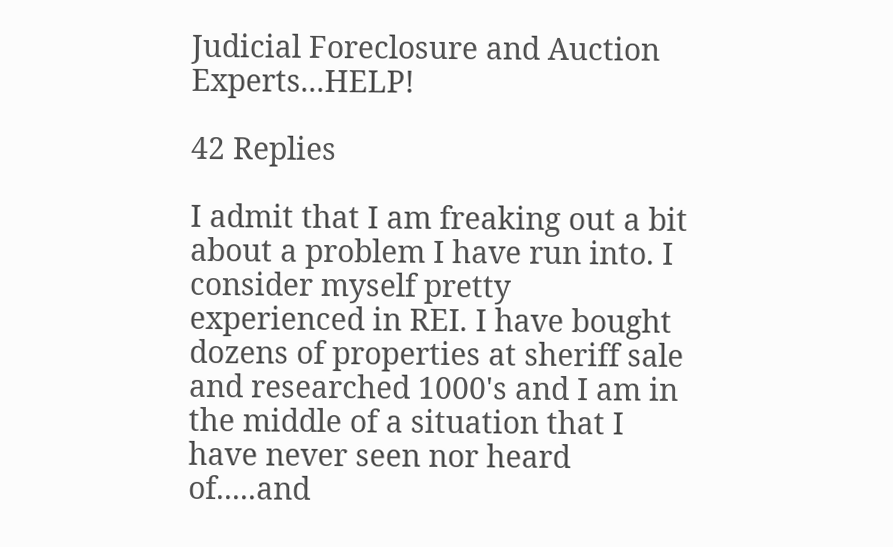Judicial Foreclosure and Auction Experts...HELP!

42 Replies

I admit that I am freaking out a bit about a problem I have run into. I consider myself pretty experienced in REI. I have bought dozens of properties at sheriff sale and researched 1000's and I am in the middle of a situation that I have never seen nor heard of.....and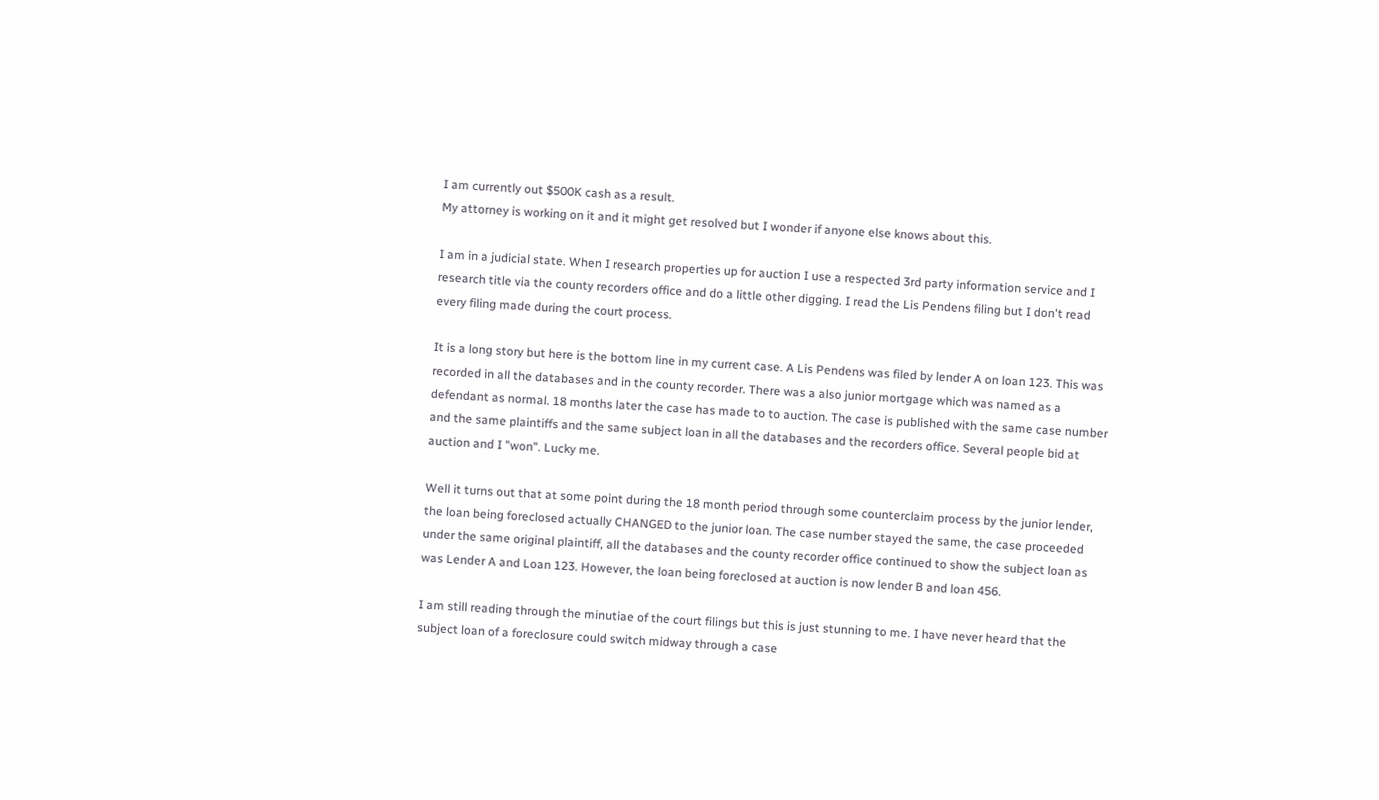I am currently out $500K cash as a result.
My attorney is working on it and it might get resolved but I wonder if anyone else knows about this.

I am in a judicial state. When I research properties up for auction I use a respected 3rd party information service and I research title via the county recorders office and do a little other digging. I read the Lis Pendens filing but I don't read every filing made during the court process.

It is a long story but here is the bottom line in my current case. A Lis Pendens was filed by lender A on loan 123. This was recorded in all the databases and in the county recorder. There was a also junior mortgage which was named as a defendant as normal. 18 months later the case has made to to auction. The case is published with the same case number and the same plaintiffs and the same subject loan in all the databases and the recorders office. Several people bid at auction and I "won". Lucky me.

Well it turns out that at some point during the 18 month period through some counterclaim process by the junior lender, the loan being foreclosed actually CHANGED to the junior loan. The case number stayed the same, the case proceeded under the same original plaintiff, all the databases and the county recorder office continued to show the subject loan as was Lender A and Loan 123. However, the loan being foreclosed at auction is now lender B and loan 456.

I am still reading through the minutiae of the court filings but this is just stunning to me. I have never heard that the subject loan of a foreclosure could switch midway through a case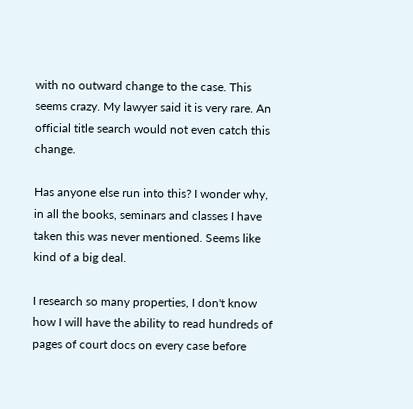with no outward change to the case. This seems crazy. My lawyer said it is very rare. An official title search would not even catch this change.

Has anyone else run into this? I wonder why, in all the books, seminars and classes I have taken this was never mentioned. Seems like kind of a big deal.

I research so many properties, I don't know how I will have the ability to read hundreds of pages of court docs on every case before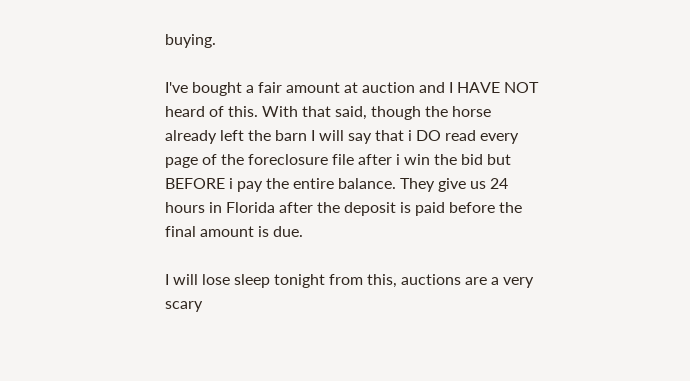buying.

I've bought a fair amount at auction and I HAVE NOT heard of this. With that said, though the horse already left the barn I will say that i DO read every page of the foreclosure file after i win the bid but BEFORE i pay the entire balance. They give us 24 hours in Florida after the deposit is paid before the final amount is due.

I will lose sleep tonight from this, auctions are a very scary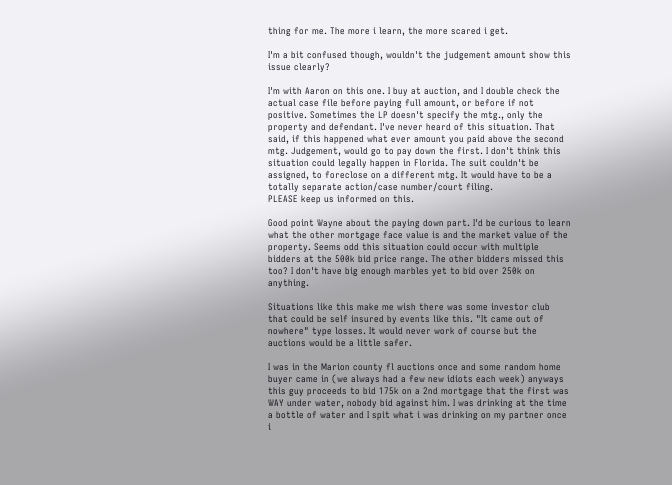thing for me. The more i learn, the more scared i get.

I'm a bit confused though, wouldn't the judgement amount show this issue clearly?

I'm with Aaron on this one. I buy at auction, and I double check the actual case file before paying full amount, or before if not positive. Sometimes the LP doesn't specify the mtg., only the property and defendant. I've never heard of this situation. That said, if this happened what ever amount you paid above the second mtg. Judgement, would go to pay down the first. I don't think this situation could legally happen in Florida. The suit couldn't be assigned, to foreclose on a different mtg. It would have to be a totally separate action/case number/court filing.
PLEASE keep us informed on this.

Good point Wayne about the paying down part. I'd be curious to learn what the other mortgage face value is and the market value of the property. Seems odd this situation could occur with multiple bidders at the 500k bid price range. The other bidders missed this too? I don't have big enough marbles yet to bid over 250k on anything.

Situations like this make me wish there was some investor club that could be self insured by events like this. "It came out of nowhere" type losses. It would never work of course but the auctions would be a little safer.

I was in the Marion county fl auctions once and some random home buyer came in (we always had a few new idiots each week) anyways this guy proceeds to bid 175k on a 2nd mortgage that the first was WAY under water, nobody bid against him. I was drinking at the time a bottle of water and I spit what i was drinking on my partner once i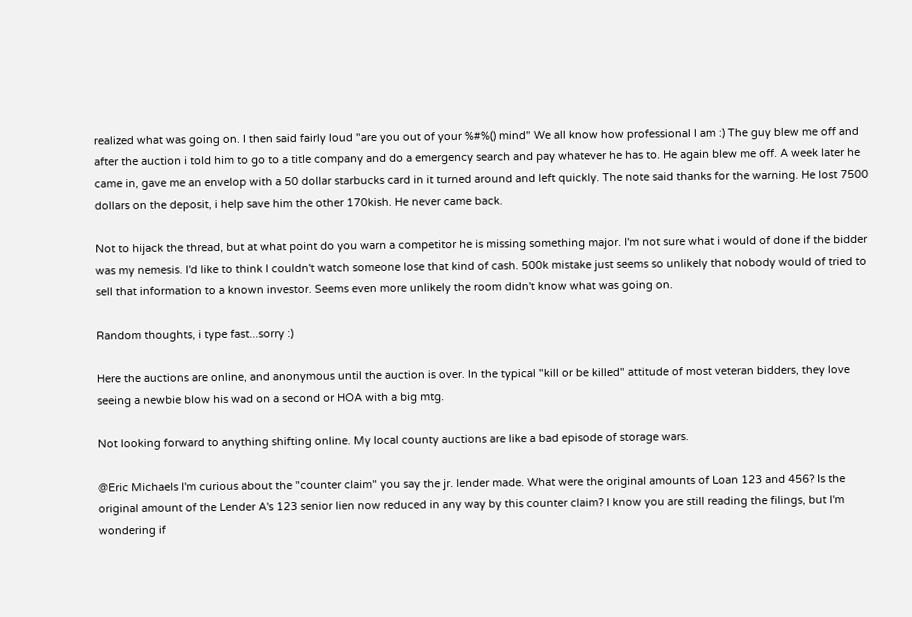realized what was going on. I then said fairly loud "are you out of your %#%() mind" We all know how professional I am :) The guy blew me off and after the auction i told him to go to a title company and do a emergency search and pay whatever he has to. He again blew me off. A week later he came in, gave me an envelop with a 50 dollar starbucks card in it turned around and left quickly. The note said thanks for the warning. He lost 7500 dollars on the deposit, i help save him the other 170kish. He never came back.

Not to hijack the thread, but at what point do you warn a competitor he is missing something major. I'm not sure what i would of done if the bidder was my nemesis. I'd like to think I couldn't watch someone lose that kind of cash. 500k mistake just seems so unlikely that nobody would of tried to sell that information to a known investor. Seems even more unlikely the room didn't know what was going on.

Random thoughts, i type fast...sorry :)

Here the auctions are online, and anonymous until the auction is over. In the typical "kill or be killed" attitude of most veteran bidders, they love seeing a newbie blow his wad on a second or HOA with a big mtg.

Not looking forward to anything shifting online. My local county auctions are like a bad episode of storage wars.

@Eric Michaels I'm curious about the "counter claim" you say the jr. lender made. What were the original amounts of Loan 123 and 456? Is the original amount of the Lender A's 123 senior lien now reduced in any way by this counter claim? I know you are still reading the filings, but I'm wondering if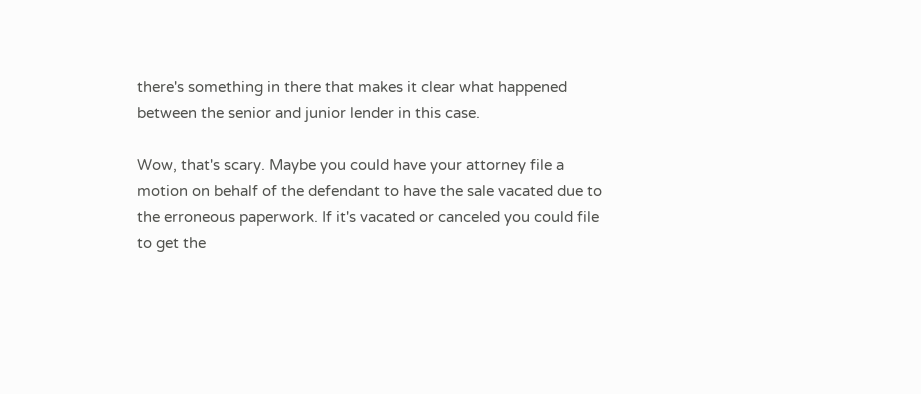there's something in there that makes it clear what happened between the senior and junior lender in this case.

Wow, that's scary. Maybe you could have your attorney file a motion on behalf of the defendant to have the sale vacated due to the erroneous paperwork. If it's vacated or canceled you could file to get the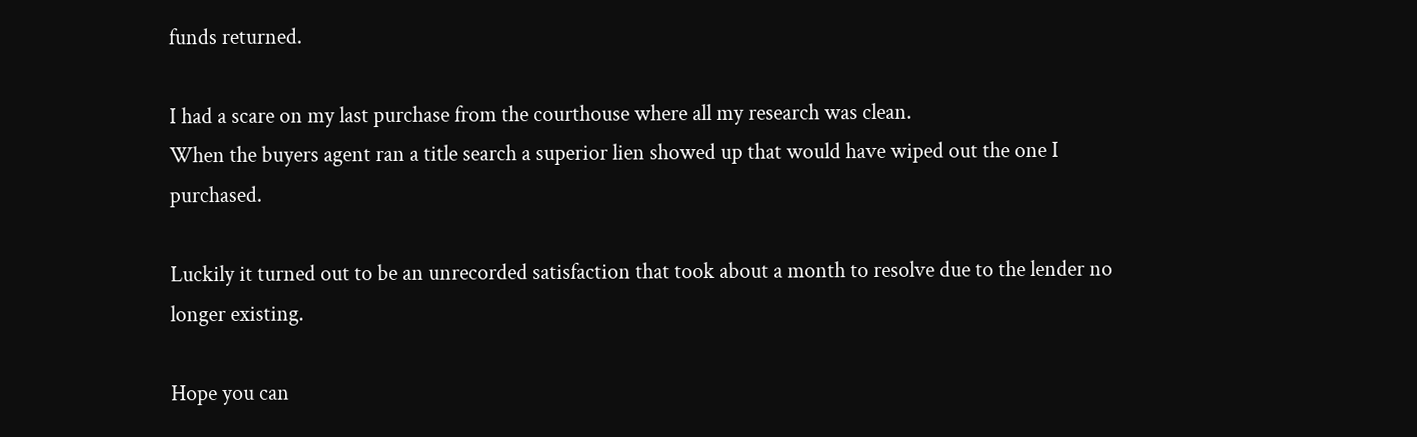funds returned.

I had a scare on my last purchase from the courthouse where all my research was clean.
When the buyers agent ran a title search a superior lien showed up that would have wiped out the one I purchased.

Luckily it turned out to be an unrecorded satisfaction that took about a month to resolve due to the lender no longer existing.

Hope you can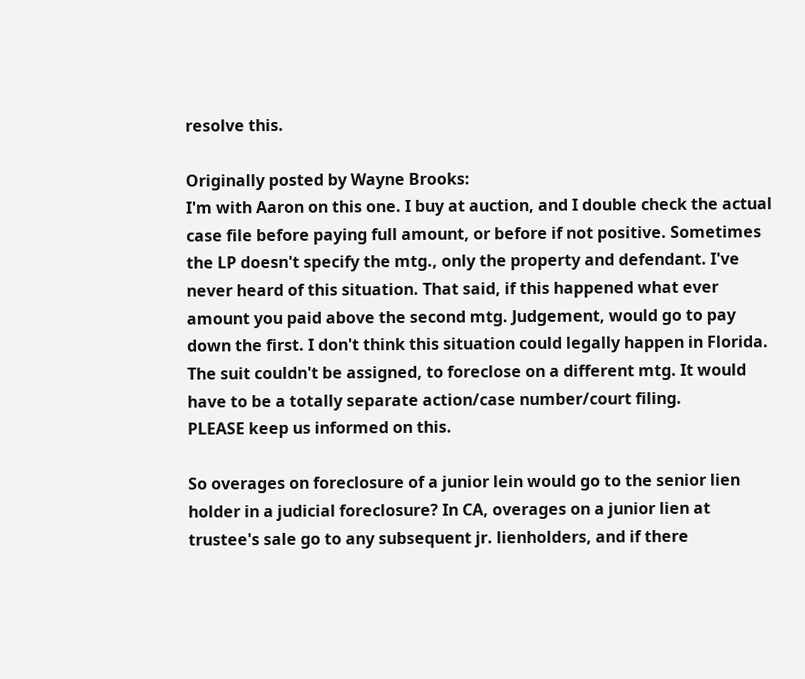resolve this.

Originally posted by Wayne Brooks:
I'm with Aaron on this one. I buy at auction, and I double check the actual case file before paying full amount, or before if not positive. Sometimes the LP doesn't specify the mtg., only the property and defendant. I've never heard of this situation. That said, if this happened what ever amount you paid above the second mtg. Judgement, would go to pay down the first. I don't think this situation could legally happen in Florida. The suit couldn't be assigned, to foreclose on a different mtg. It would have to be a totally separate action/case number/court filing.
PLEASE keep us informed on this.

So overages on foreclosure of a junior lein would go to the senior lien holder in a judicial foreclosure? In CA, overages on a junior lien at trustee's sale go to any subsequent jr. lienholders, and if there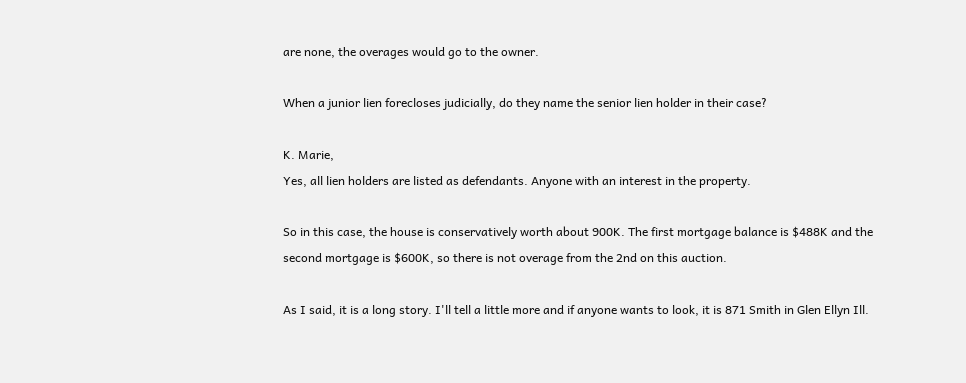are none, the overages would go to the owner.

When a junior lien forecloses judicially, do they name the senior lien holder in their case?

K. Marie,
Yes, all lien holders are listed as defendants. Anyone with an interest in the property.

So in this case, the house is conservatively worth about 900K. The first mortgage balance is $488K and the second mortgage is $600K, so there is not overage from the 2nd on this auction.

As I said, it is a long story. I'll tell a little more and if anyone wants to look, it is 871 Smith in Glen Ellyn Ill.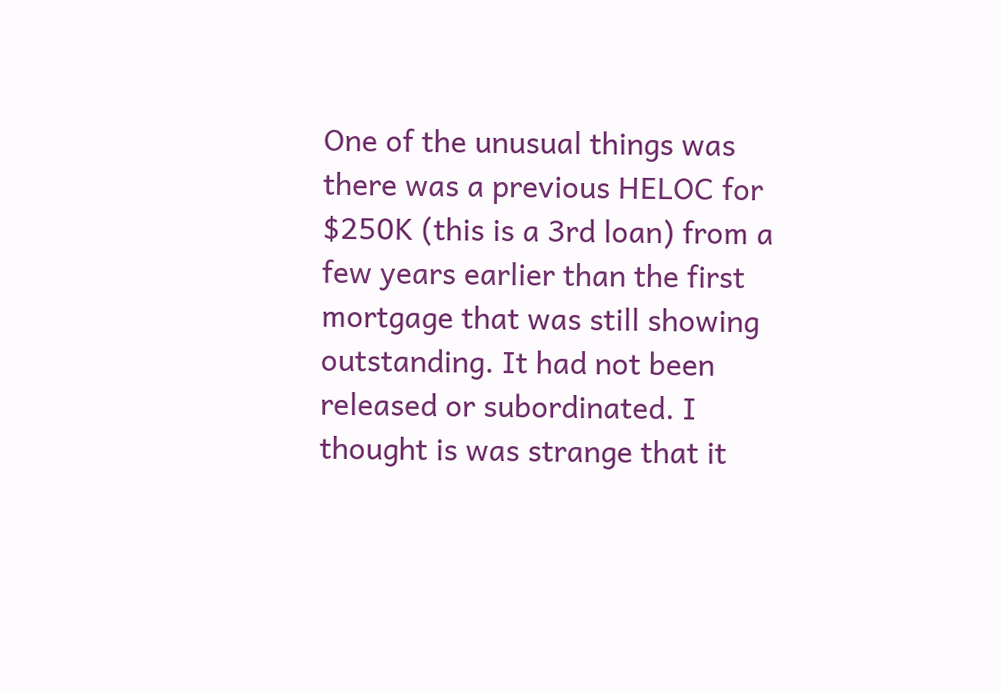One of the unusual things was there was a previous HELOC for $250K (this is a 3rd loan) from a few years earlier than the first mortgage that was still showing outstanding. It had not been released or subordinated. I thought is was strange that it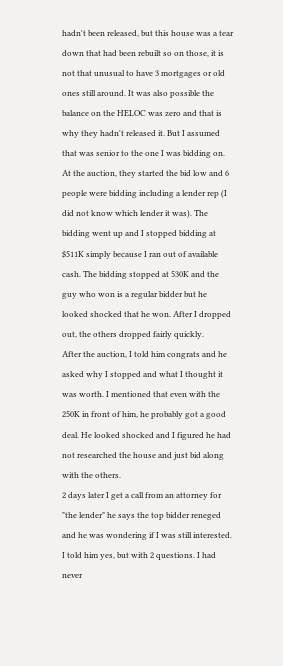hadn't been released, but this house was a tear down that had been rebuilt so on those, it is not that unusual to have 3 mortgages or old ones still around. It was also possible the balance on the HELOC was zero and that is why they hadn't released it. But I assumed that was senior to the one I was bidding on.
At the auction, they started the bid low and 6 people were bidding including a lender rep (I did not know which lender it was). The bidding went up and I stopped bidding at $511K simply because I ran out of available cash. The bidding stopped at 530K and the guy who won is a regular bidder but he looked shocked that he won. After I dropped out, the others dropped fairly quickly.
After the auction, I told him congrats and he asked why I stopped and what I thought it was worth. I mentioned that even with the 250K in front of him, he probably got a good deal. He looked shocked and I figured he had not researched the house and just bid along with the others.
2 days later I get a call from an attorney for "the lender" he says the top bidder reneged and he was wondering if I was still interested. I told him yes, but with 2 questions. I had never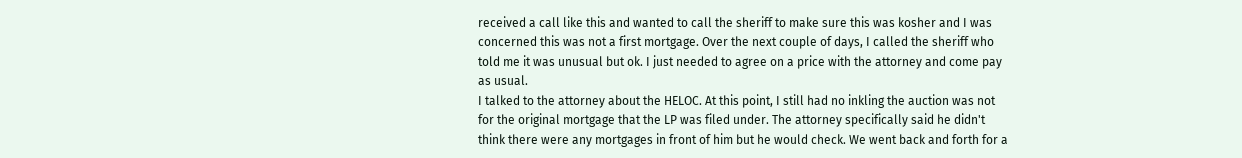received a call like this and wanted to call the sheriff to make sure this was kosher and I was concerned this was not a first mortgage. Over the next couple of days, I called the sheriff who told me it was unusual but ok. I just needed to agree on a price with the attorney and come pay as usual.
I talked to the attorney about the HELOC. At this point, I still had no inkling the auction was not for the original mortgage that the LP was filed under. The attorney specifically said he didn't think there were any mortgages in front of him but he would check. We went back and forth for a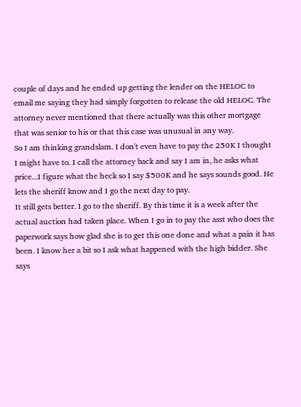couple of days and he ended up getting the lender on the HELOC to email me saying they had simply forgotten to release the old HELOC. The attorney never mentioned that there actually was this other mortgage that was senior to his or that this case was unusual in any way.
So I am thinking grandslam. I don't even have to pay the 250K I thought I might have to. I call the attorney back and say I am in, he asks what price...I figure what the heck so I say $500K and he says sounds good. He lets the sheriff know and I go the next day to pay.
It still gets better. I go to the sheriff. By this time it is a week after the actual auction had taken place. When I go in to pay the asst who does the paperwork says how glad she is to get this one done and what a pain it has been. I know her a bit so I ask what happened with the high bidder. She says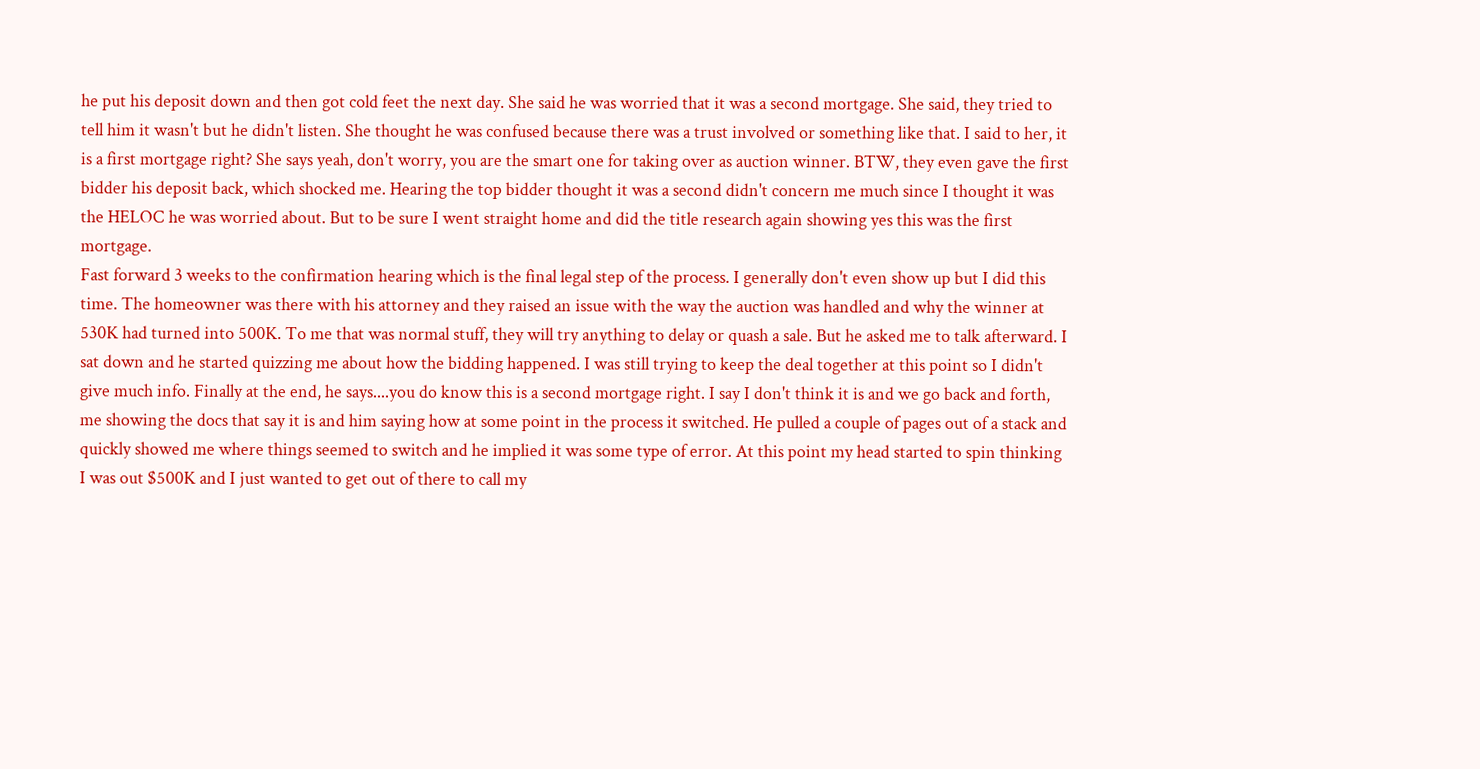he put his deposit down and then got cold feet the next day. She said he was worried that it was a second mortgage. She said, they tried to tell him it wasn't but he didn't listen. She thought he was confused because there was a trust involved or something like that. I said to her, it is a first mortgage right? She says yeah, don't worry, you are the smart one for taking over as auction winner. BTW, they even gave the first bidder his deposit back, which shocked me. Hearing the top bidder thought it was a second didn't concern me much since I thought it was the HELOC he was worried about. But to be sure I went straight home and did the title research again showing yes this was the first mortgage.
Fast forward 3 weeks to the confirmation hearing which is the final legal step of the process. I generally don't even show up but I did this time. The homeowner was there with his attorney and they raised an issue with the way the auction was handled and why the winner at 530K had turned into 500K. To me that was normal stuff, they will try anything to delay or quash a sale. But he asked me to talk afterward. I sat down and he started quizzing me about how the bidding happened. I was still trying to keep the deal together at this point so I didn't give much info. Finally at the end, he says....you do know this is a second mortgage right. I say I don't think it is and we go back and forth, me showing the docs that say it is and him saying how at some point in the process it switched. He pulled a couple of pages out of a stack and quickly showed me where things seemed to switch and he implied it was some type of error. At this point my head started to spin thinking I was out $500K and I just wanted to get out of there to call my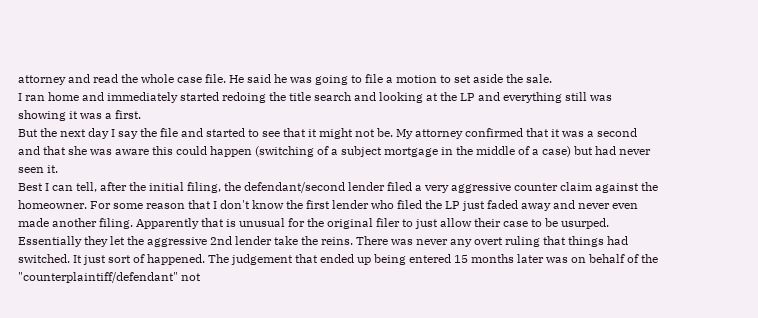attorney and read the whole case file. He said he was going to file a motion to set aside the sale.
I ran home and immediately started redoing the title search and looking at the LP and everything still was showing it was a first.
But the next day I say the file and started to see that it might not be. My attorney confirmed that it was a second and that she was aware this could happen (switching of a subject mortgage in the middle of a case) but had never seen it.
Best I can tell, after the initial filing, the defendant/second lender filed a very aggressive counter claim against the homeowner. For some reason that I don't know the first lender who filed the LP just faded away and never even made another filing. Apparently that is unusual for the original filer to just allow their case to be usurped. Essentially they let the aggressive 2nd lender take the reins. There was never any overt ruling that things had switched. It just sort of happened. The judgement that ended up being entered 15 months later was on behalf of the "counterplaintiff/defendant" not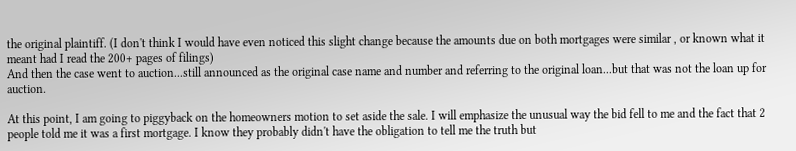the original plaintiff. (I don't think I would have even noticed this slight change because the amounts due on both mortgages were similar , or known what it meant had I read the 200+ pages of filings)
And then the case went to auction...still announced as the original case name and number and referring to the original loan...but that was not the loan up for auction.

At this point, I am going to piggyback on the homeowners motion to set aside the sale. I will emphasize the unusual way the bid fell to me and the fact that 2 people told me it was a first mortgage. I know they probably didn't have the obligation to tell me the truth but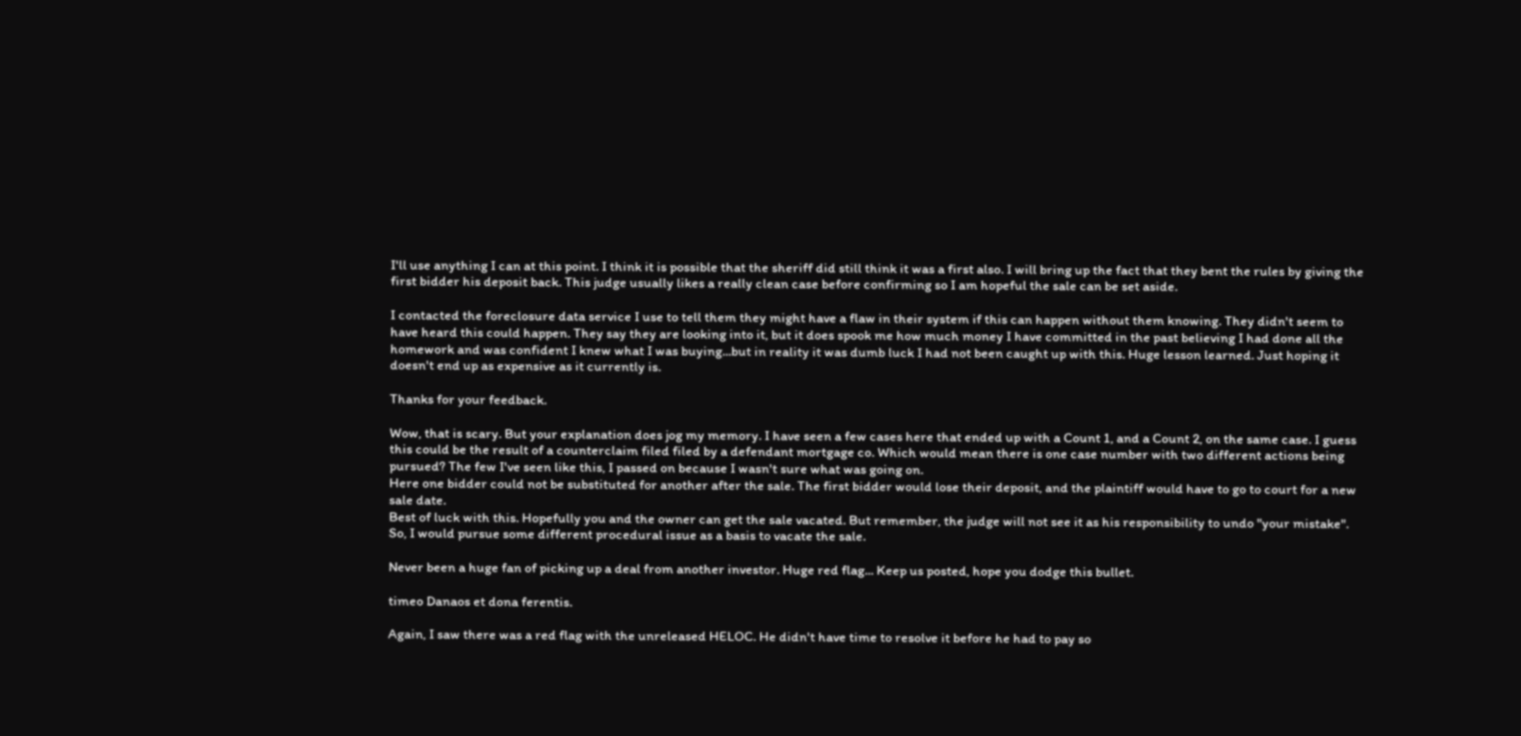I'll use anything I can at this point. I think it is possible that the sheriff did still think it was a first also. I will bring up the fact that they bent the rules by giving the first bidder his deposit back. This judge usually likes a really clean case before confirming so I am hopeful the sale can be set aside.

I contacted the foreclosure data service I use to tell them they might have a flaw in their system if this can happen without them knowing. They didn't seem to have heard this could happen. They say they are looking into it, but it does spook me how much money I have committed in the past believing I had done all the homework and was confident I knew what I was buying...but in reality it was dumb luck I had not been caught up with this. Huge lesson learned. Just hoping it doesn't end up as expensive as it currently is.

Thanks for your feedback.

Wow, that is scary. But your explanation does jog my memory. I have seen a few cases here that ended up with a Count 1, and a Count 2, on the same case. I guess this could be the result of a counterclaim filed filed by a defendant mortgage co. Which would mean there is one case number with two different actions being pursued? The few I've seen like this, I passed on because I wasn't sure what was going on.
Here one bidder could not be substituted for another after the sale. The first bidder would lose their deposit, and the plaintiff would have to go to court for a new sale date.
Best of luck with this. Hopefully you and the owner can get the sale vacated. But remember, the judge will not see it as his responsibility to undo "your mistake". So, I would pursue some different procedural issue as a basis to vacate the sale.

Never been a huge fan of picking up a deal from another investor. Huge red flag... Keep us posted, hope you dodge this bullet.

timeo Danaos et dona ferentis.

Again, I saw there was a red flag with the unreleased HELOC. He didn't have time to resolve it before he had to pay so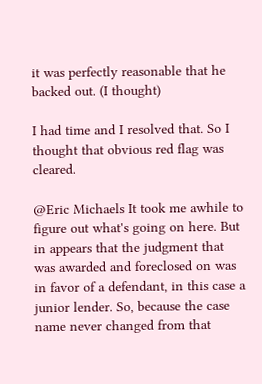it was perfectly reasonable that he backed out. (I thought)

I had time and I resolved that. So I thought that obvious red flag was cleared.

@Eric Michaels It took me awhile to figure out what's going on here. But in appears that the judgment that was awarded and foreclosed on was in favor of a defendant, in this case a junior lender. So, because the case name never changed from that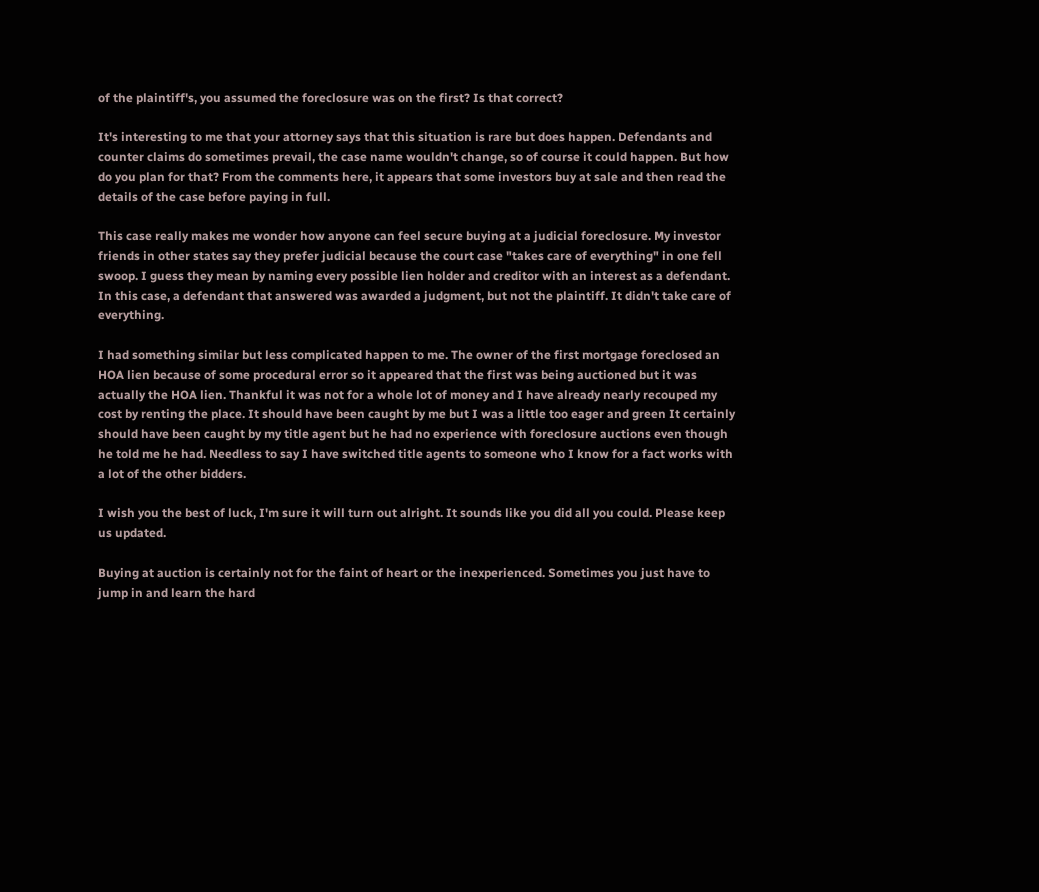of the plaintiff's, you assumed the foreclosure was on the first? Is that correct?

It's interesting to me that your attorney says that this situation is rare but does happen. Defendants and counter claims do sometimes prevail, the case name wouldn't change, so of course it could happen. But how do you plan for that? From the comments here, it appears that some investors buy at sale and then read the details of the case before paying in full.

This case really makes me wonder how anyone can feel secure buying at a judicial foreclosure. My investor friends in other states say they prefer judicial because the court case "takes care of everything" in one fell swoop. I guess they mean by naming every possible lien holder and creditor with an interest as a defendant. In this case, a defendant that answered was awarded a judgment, but not the plaintiff. It didn't take care of everything.

I had something similar but less complicated happen to me. The owner of the first mortgage foreclosed an HOA lien because of some procedural error so it appeared that the first was being auctioned but it was actually the HOA lien. Thankful it was not for a whole lot of money and I have already nearly recouped my cost by renting the place. It should have been caught by me but I was a little too eager and green It certainly should have been caught by my title agent but he had no experience with foreclosure auctions even though he told me he had. Needless to say I have switched title agents to someone who I know for a fact works with a lot of the other bidders.

I wish you the best of luck, I'm sure it will turn out alright. It sounds like you did all you could. Please keep us updated.

Buying at auction is certainly not for the faint of heart or the inexperienced. Sometimes you just have to jump in and learn the hard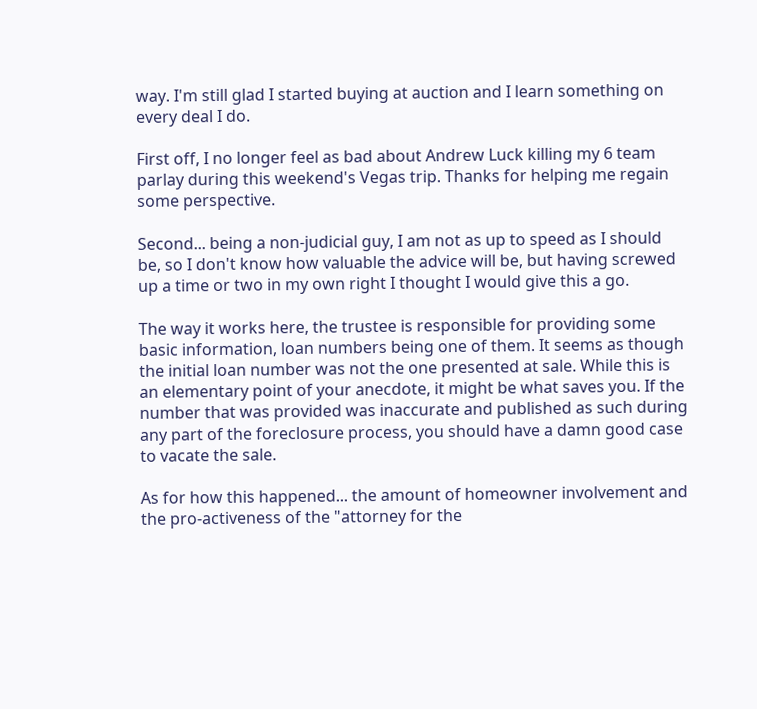way. I'm still glad I started buying at auction and I learn something on every deal I do.

First off, I no longer feel as bad about Andrew Luck killing my 6 team parlay during this weekend's Vegas trip. Thanks for helping me regain some perspective.

Second... being a non-judicial guy, I am not as up to speed as I should be, so I don't know how valuable the advice will be, but having screwed up a time or two in my own right I thought I would give this a go.

The way it works here, the trustee is responsible for providing some basic information, loan numbers being one of them. It seems as though the initial loan number was not the one presented at sale. While this is an elementary point of your anecdote, it might be what saves you. If the number that was provided was inaccurate and published as such during any part of the foreclosure process, you should have a damn good case to vacate the sale.

As for how this happened... the amount of homeowner involvement and the pro-activeness of the "attorney for the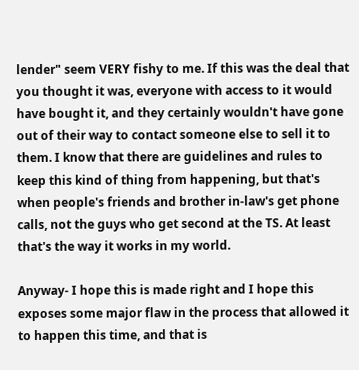lender" seem VERY fishy to me. If this was the deal that you thought it was, everyone with access to it would have bought it, and they certainly wouldn't have gone out of their way to contact someone else to sell it to them. I know that there are guidelines and rules to keep this kind of thing from happening, but that's when people's friends and brother in-law's get phone calls, not the guys who get second at the TS. At least that's the way it works in my world.

Anyway- I hope this is made right and I hope this exposes some major flaw in the process that allowed it to happen this time, and that is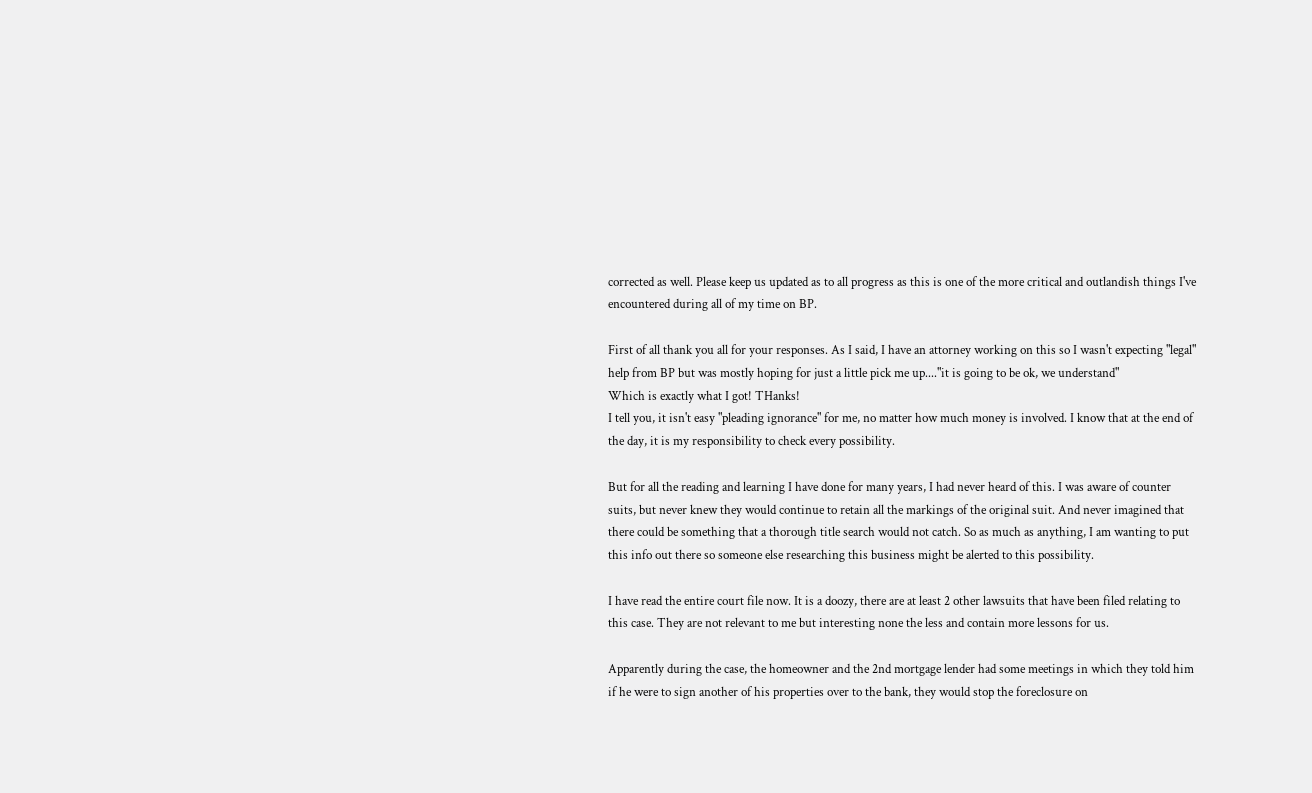corrected as well. Please keep us updated as to all progress as this is one of the more critical and outlandish things I've encountered during all of my time on BP.

First of all thank you all for your responses. As I said, I have an attorney working on this so I wasn't expecting "legal" help from BP but was mostly hoping for just a little pick me up...."it is going to be ok, we understand"
Which is exactly what I got! THanks!
I tell you, it isn't easy "pleading ignorance" for me, no matter how much money is involved. I know that at the end of the day, it is my responsibility to check every possibility.

But for all the reading and learning I have done for many years, I had never heard of this. I was aware of counter suits, but never knew they would continue to retain all the markings of the original suit. And never imagined that there could be something that a thorough title search would not catch. So as much as anything, I am wanting to put this info out there so someone else researching this business might be alerted to this possibility.

I have read the entire court file now. It is a doozy, there are at least 2 other lawsuits that have been filed relating to this case. They are not relevant to me but interesting none the less and contain more lessons for us.

Apparently during the case, the homeowner and the 2nd mortgage lender had some meetings in which they told him if he were to sign another of his properties over to the bank, they would stop the foreclosure on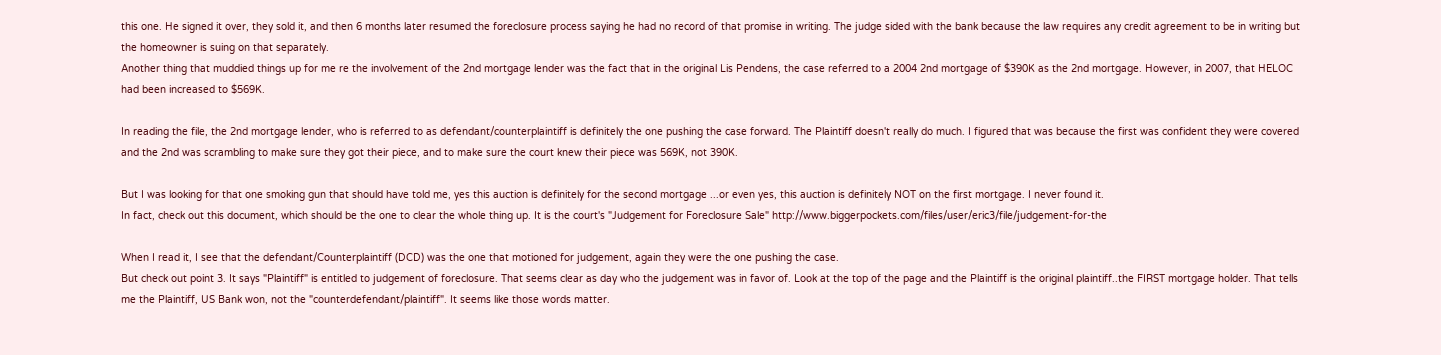this one. He signed it over, they sold it, and then 6 months later resumed the foreclosure process saying he had no record of that promise in writing. The judge sided with the bank because the law requires any credit agreement to be in writing but the homeowner is suing on that separately.
Another thing that muddied things up for me re the involvement of the 2nd mortgage lender was the fact that in the original Lis Pendens, the case referred to a 2004 2nd mortgage of $390K as the 2nd mortgage. However, in 2007, that HELOC had been increased to $569K.

In reading the file, the 2nd mortgage lender, who is referred to as defendant/counterplaintiff is definitely the one pushing the case forward. The Plaintiff doesn't really do much. I figured that was because the first was confident they were covered and the 2nd was scrambling to make sure they got their piece, and to make sure the court knew their piece was 569K, not 390K.

But I was looking for that one smoking gun that should have told me, yes this auction is definitely for the second mortgage ...or even yes, this auction is definitely NOT on the first mortgage. I never found it.
In fact, check out this document, which should be the one to clear the whole thing up. It is the court's "Judgement for Foreclosure Sale" http://www.biggerpockets.com/files/user/eric3/file/judgement-for-the

When I read it, I see that the defendant/Counterplaintiff (DCD) was the one that motioned for judgement, again they were the one pushing the case.
But check out point 3. It says "Plaintiff" is entitled to judgement of foreclosure. That seems clear as day who the judgement was in favor of. Look at the top of the page and the Plaintiff is the original plaintiff..the FIRST mortgage holder. That tells me the Plaintiff, US Bank won, not the "counterdefendant/plaintiff". It seems like those words matter.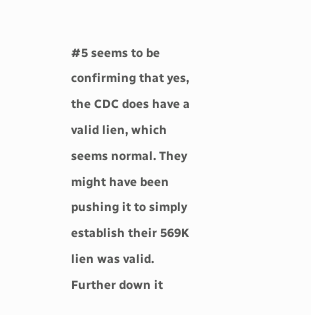#5 seems to be confirming that yes, the CDC does have a valid lien, which seems normal. They might have been pushing it to simply establish their 569K lien was valid.
Further down it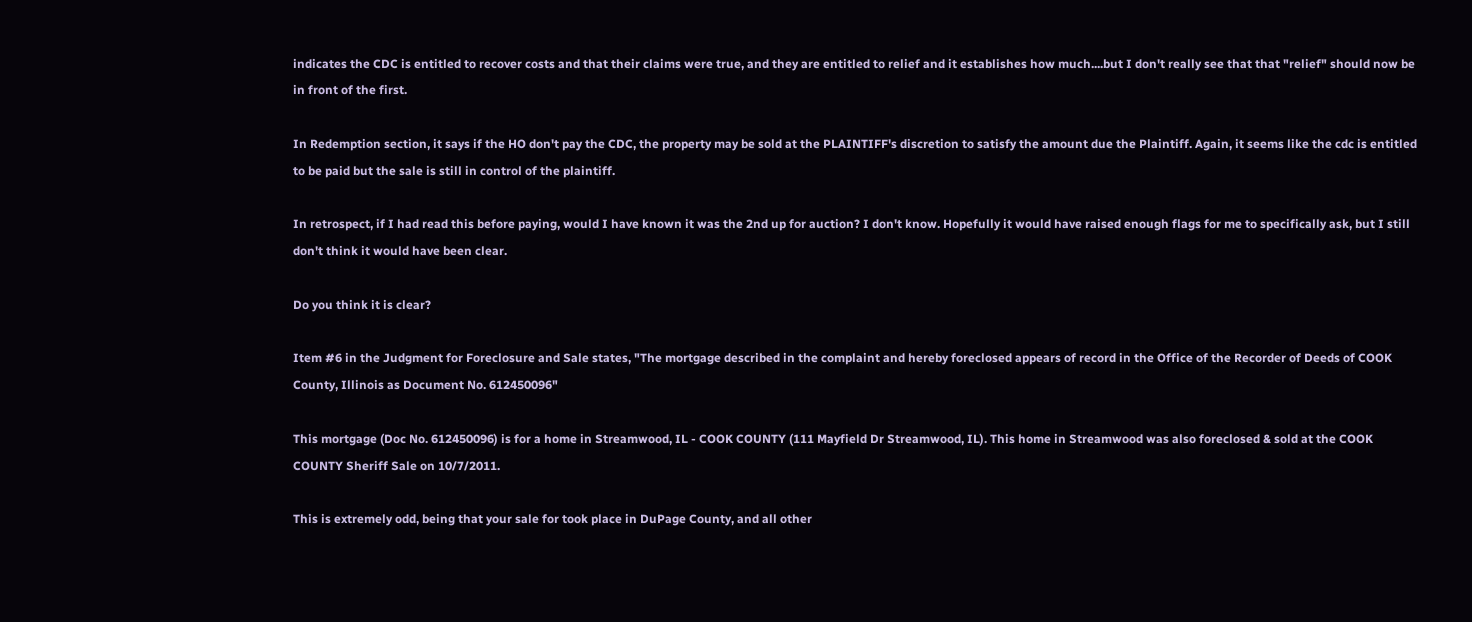indicates the CDC is entitled to recover costs and that their claims were true, and they are entitled to relief and it establishes how much....but I don't really see that that "relief" should now be in front of the first.

In Redemption section, it says if the HO don't pay the CDC, the property may be sold at the PLAINTIFF's discretion to satisfy the amount due the Plaintiff. Again, it seems like the cdc is entitled to be paid but the sale is still in control of the plaintiff.

In retrospect, if I had read this before paying, would I have known it was the 2nd up for auction? I don't know. Hopefully it would have raised enough flags for me to specifically ask, but I still don't think it would have been clear.

Do you think it is clear?

Item #6 in the Judgment for Foreclosure and Sale states, "The mortgage described in the complaint and hereby foreclosed appears of record in the Office of the Recorder of Deeds of COOK County, Illinois as Document No. 612450096"

This mortgage (Doc No. 612450096) is for a home in Streamwood, IL - COOK COUNTY (111 Mayfield Dr Streamwood, IL). This home in Streamwood was also foreclosed & sold at the COOK COUNTY Sheriff Sale on 10/7/2011.

This is extremely odd, being that your sale for took place in DuPage County, and all other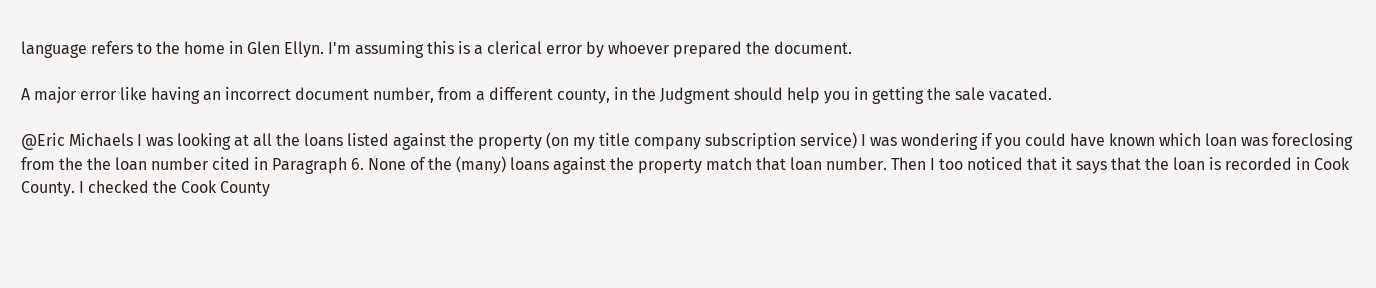language refers to the home in Glen Ellyn. I'm assuming this is a clerical error by whoever prepared the document.

A major error like having an incorrect document number, from a different county, in the Judgment should help you in getting the sale vacated.

@Eric Michaels I was looking at all the loans listed against the property (on my title company subscription service) I was wondering if you could have known which loan was foreclosing from the the loan number cited in Paragraph 6. None of the (many) loans against the property match that loan number. Then I too noticed that it says that the loan is recorded in Cook County. I checked the Cook County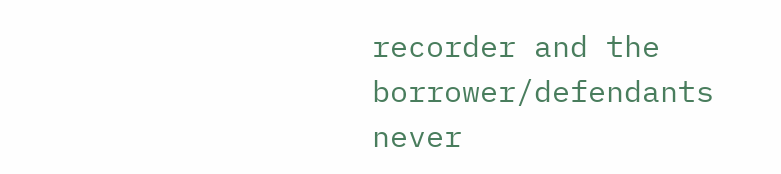recorder and the borrower/defendants never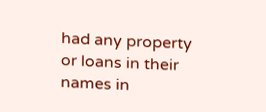had any property or loans in their names in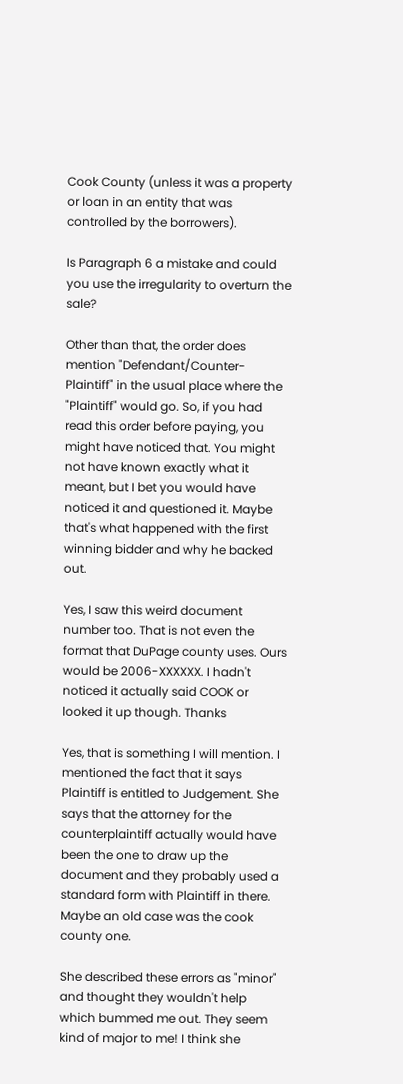Cook County (unless it was a property or loan in an entity that was controlled by the borrowers).

Is Paragraph 6 a mistake and could you use the irregularity to overturn the sale?

Other than that, the order does mention "Defendant/Counter-Plaintiff" in the usual place where the "Plaintiff" would go. So, if you had read this order before paying, you might have noticed that. You might not have known exactly what it meant, but I bet you would have noticed it and questioned it. Maybe that's what happened with the first winning bidder and why he backed out.

Yes, I saw this weird document number too. That is not even the format that DuPage county uses. Ours would be 2006-XXXXXX. I hadn't noticed it actually said COOK or looked it up though. Thanks

Yes, that is something I will mention. I mentioned the fact that it says Plaintiff is entitled to Judgement. She says that the attorney for the counterplaintiff actually would have been the one to draw up the document and they probably used a standard form with Plaintiff in there. Maybe an old case was the cook county one.

She described these errors as "minor" and thought they wouldn't help which bummed me out. They seem kind of major to me! I think she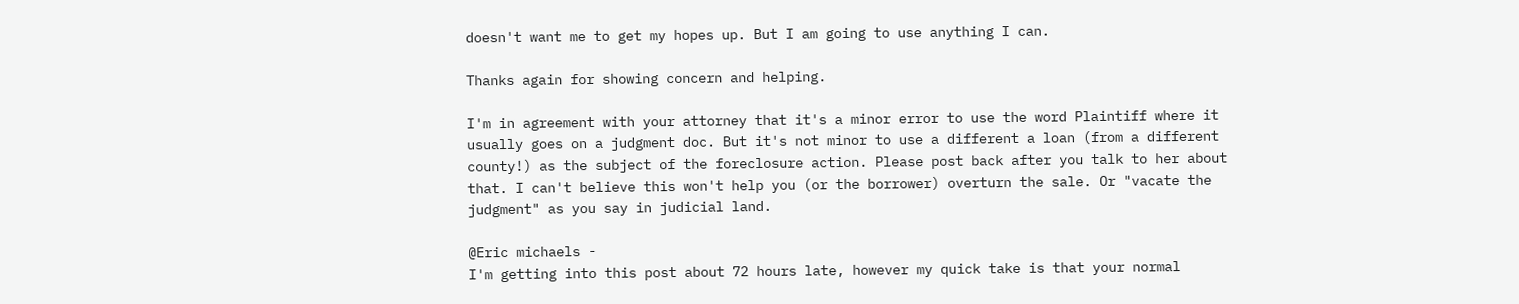doesn't want me to get my hopes up. But I am going to use anything I can.

Thanks again for showing concern and helping.

I'm in agreement with your attorney that it's a minor error to use the word Plaintiff where it usually goes on a judgment doc. But it's not minor to use a different a loan (from a different county!) as the subject of the foreclosure action. Please post back after you talk to her about that. I can't believe this won't help you (or the borrower) overturn the sale. Or "vacate the judgment" as you say in judicial land.

@Eric michaels -
I'm getting into this post about 72 hours late, however my quick take is that your normal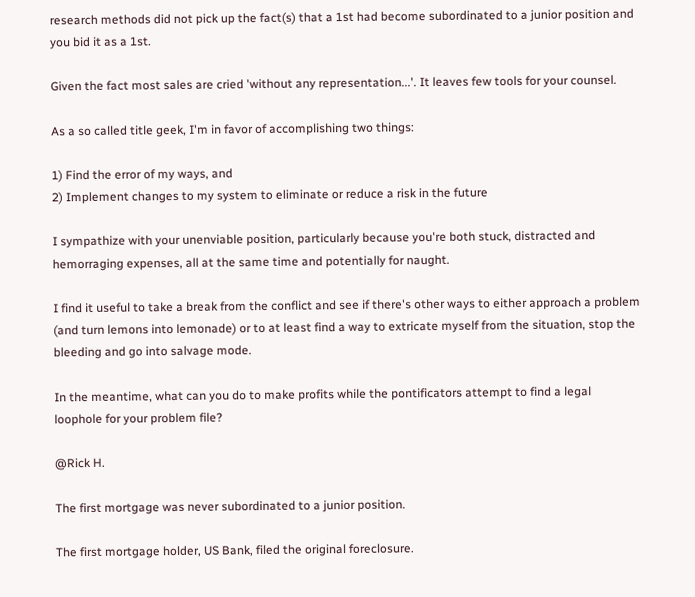research methods did not pick up the fact(s) that a 1st had become subordinated to a junior position and you bid it as a 1st.

Given the fact most sales are cried 'without any representation...'. It leaves few tools for your counsel.

As a so called title geek, I'm in favor of accomplishing two things:

1) Find the error of my ways, and
2) Implement changes to my system to eliminate or reduce a risk in the future

I sympathize with your unenviable position, particularly because you're both stuck, distracted and hemorraging expenses, all at the same time and potentially for naught.

I find it useful to take a break from the conflict and see if there's other ways to either approach a problem (and turn lemons into lemonade) or to at least find a way to extricate myself from the situation, stop the bleeding and go into salvage mode.

In the meantime, what can you do to make profits while the pontificators attempt to find a legal loophole for your problem file?

@Rick H.

The first mortgage was never subordinated to a junior position.

The first mortgage holder, US Bank, filed the original foreclosure.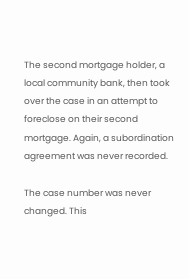The second mortgage holder, a local community bank, then took over the case in an attempt to foreclose on their second mortgage. Again, a subordination agreement was never recorded.

The case number was never changed. This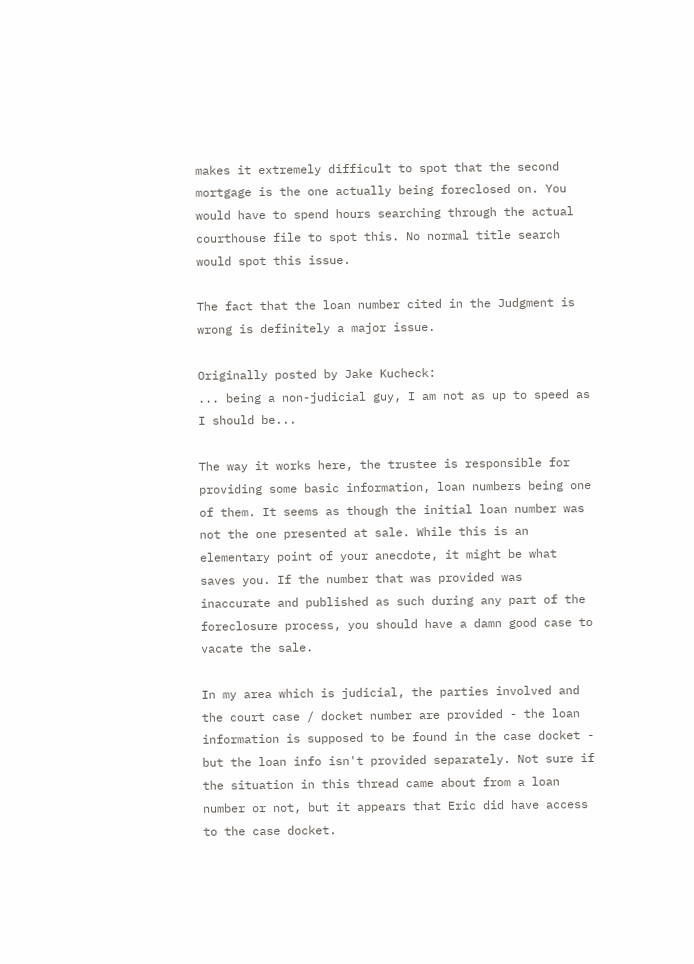makes it extremely difficult to spot that the second mortgage is the one actually being foreclosed on. You would have to spend hours searching through the actual courthouse file to spot this. No normal title search would spot this issue.

The fact that the loan number cited in the Judgment is wrong is definitely a major issue.

Originally posted by Jake Kucheck:
... being a non-judicial guy, I am not as up to speed as I should be...

The way it works here, the trustee is responsible for providing some basic information, loan numbers being one of them. It seems as though the initial loan number was not the one presented at sale. While this is an elementary point of your anecdote, it might be what saves you. If the number that was provided was inaccurate and published as such during any part of the foreclosure process, you should have a damn good case to vacate the sale.

In my area which is judicial, the parties involved and the court case / docket number are provided - the loan information is supposed to be found in the case docket - but the loan info isn't provided separately. Not sure if the situation in this thread came about from a loan number or not, but it appears that Eric did have access to the case docket.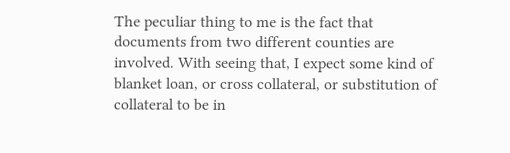The peculiar thing to me is the fact that documents from two different counties are involved. With seeing that, I expect some kind of blanket loan, or cross collateral, or substitution of collateral to be in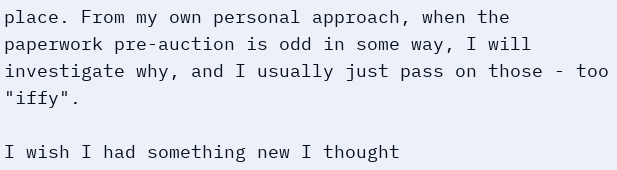place. From my own personal approach, when the paperwork pre-auction is odd in some way, I will investigate why, and I usually just pass on those - too "iffy".

I wish I had something new I thought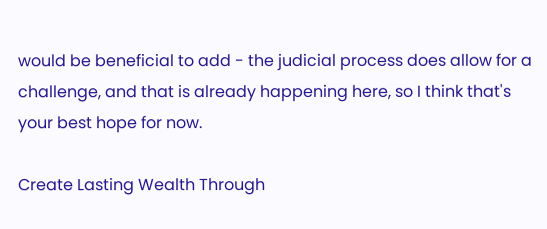would be beneficial to add - the judicial process does allow for a challenge, and that is already happening here, so I think that's your best hope for now.

Create Lasting Wealth Through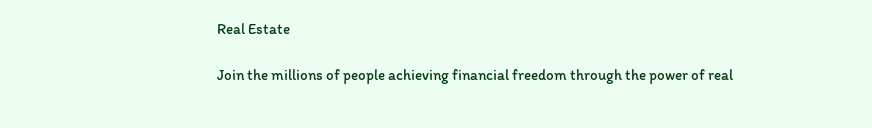Real Estate

Join the millions of people achieving financial freedom through the power of real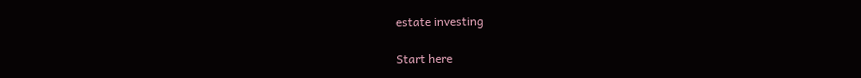estate investing

Start here